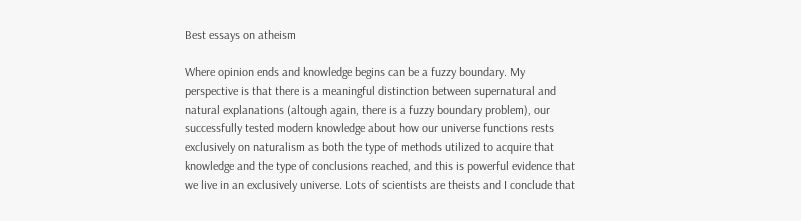Best essays on atheism

Where opinion ends and knowledge begins can be a fuzzy boundary. My perspective is that there is a meaningful distinction between supernatural and natural explanations (altough again, there is a fuzzy boundary problem), our successfully tested modern knowledge about how our universe functions rests exclusively on naturalism as both the type of methods utilized to acquire that knowledge and the type of conclusions reached, and this is powerful evidence that we live in an exclusively universe. Lots of scientists are theists and I conclude that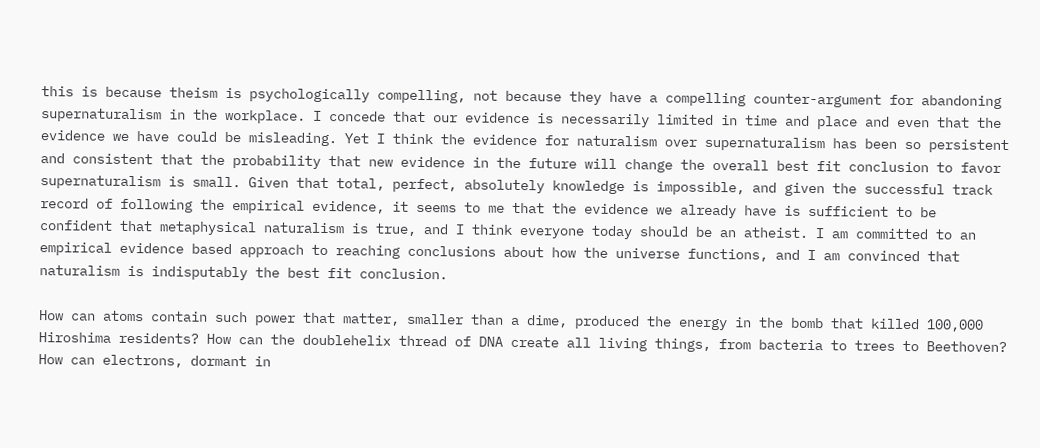this is because theism is psychologically compelling, not because they have a compelling counter-argument for abandoning supernaturalism in the workplace. I concede that our evidence is necessarily limited in time and place and even that the evidence we have could be misleading. Yet I think the evidence for naturalism over supernaturalism has been so persistent and consistent that the probability that new evidence in the future will change the overall best fit conclusion to favor supernaturalism is small. Given that total, perfect, absolutely knowledge is impossible, and given the successful track record of following the empirical evidence, it seems to me that the evidence we already have is sufficient to be confident that metaphysical naturalism is true, and I think everyone today should be an atheist. I am committed to an empirical evidence based approach to reaching conclusions about how the universe functions, and I am convinced that naturalism is indisputably the best fit conclusion.

How can atoms contain such power that matter, smaller than a dime, produced the energy in the bomb that killed 100,000 Hiroshima residents? How can the doublehelix thread of DNA create all living things, from bacteria to trees to Beethoven? How can electrons, dormant in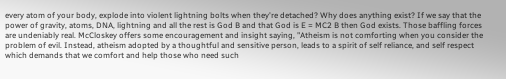every atom of your body, explode into violent lightning bolts when they're detached? Why does anything exist? If we say that the power of gravity, atoms, DNA, lightning and all the rest is God B and that God is E = MC2 B then God exists. Those baffling forces are undeniably real. McCloskey offers some encouragement and insight saying, "Atheism is not comforting when you consider the problem of evil. Instead, atheism adopted by a thoughtful and sensitive person, leads to a spirit of self reliance, and self respect which demands that we comfort and help those who need such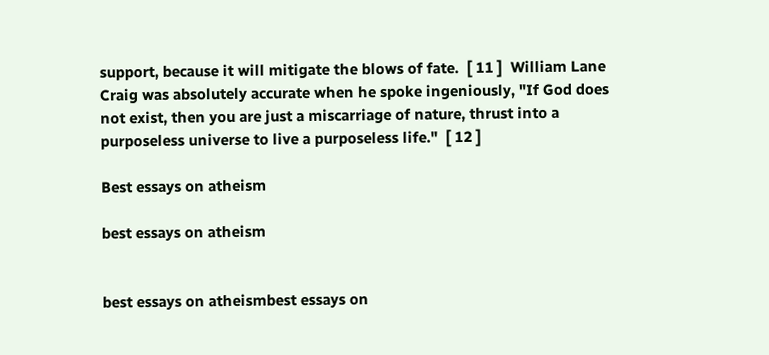support, because it will mitigate the blows of fate.  [ 11 ]  William Lane Craig was absolutely accurate when he spoke ingeniously, "If God does not exist, then you are just a miscarriage of nature, thrust into a purposeless universe to live a purposeless life."  [ 12 ]

Best essays on atheism

best essays on atheism


best essays on atheismbest essays on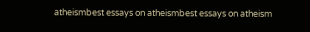atheismbest essays on atheismbest essays on atheism